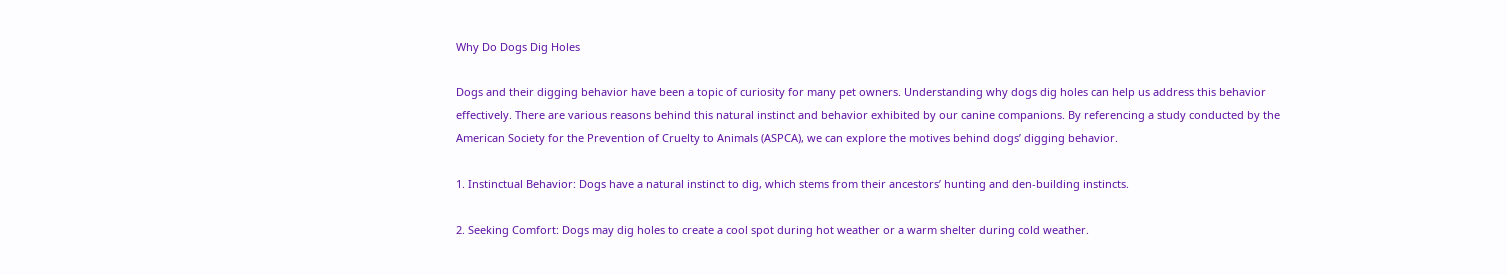Why Do Dogs Dig Holes

Dogs and their digging behavior have been a topic of curiosity for many pet owners. Understanding why dogs dig holes can help us address this behavior effectively. There are various reasons behind this natural instinct and behavior exhibited by our canine companions. By referencing a study conducted by the American Society for the Prevention of Cruelty to Animals (ASPCA), we can explore the motives behind dogs’ digging behavior.

1. Instinctual Behavior: Dogs have a natural instinct to dig, which stems from their ancestors’ hunting and den-building instincts.

2. Seeking Comfort: Dogs may dig holes to create a cool spot during hot weather or a warm shelter during cold weather.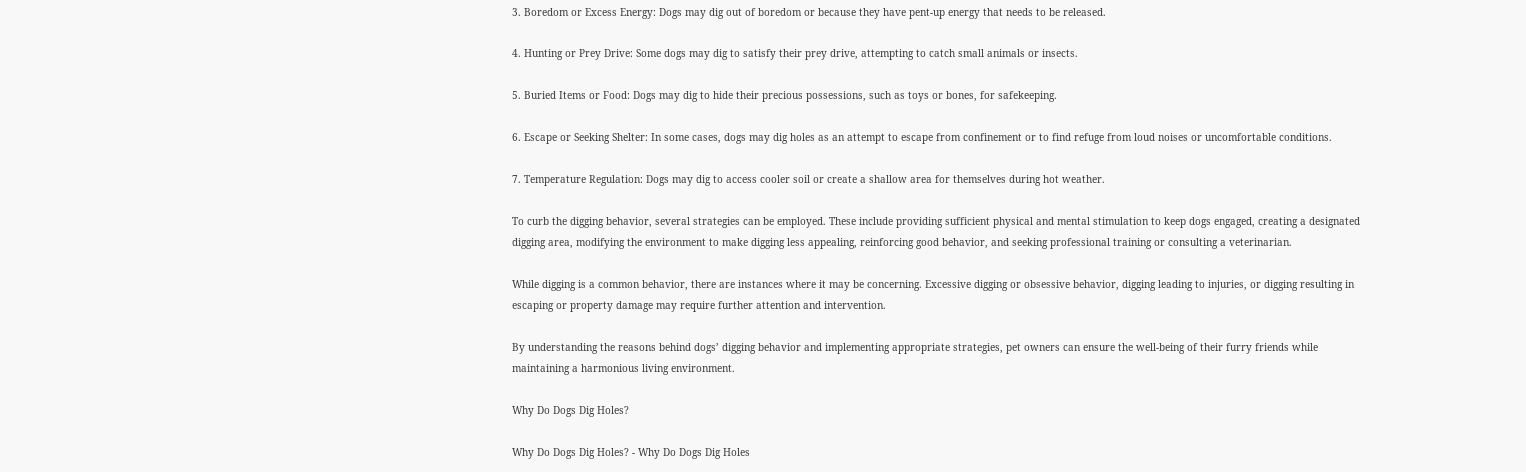3. Boredom or Excess Energy: Dogs may dig out of boredom or because they have pent-up energy that needs to be released.

4. Hunting or Prey Drive: Some dogs may dig to satisfy their prey drive, attempting to catch small animals or insects.

5. Buried Items or Food: Dogs may dig to hide their precious possessions, such as toys or bones, for safekeeping.

6. Escape or Seeking Shelter: In some cases, dogs may dig holes as an attempt to escape from confinement or to find refuge from loud noises or uncomfortable conditions.

7. Temperature Regulation: Dogs may dig to access cooler soil or create a shallow area for themselves during hot weather.

To curb the digging behavior, several strategies can be employed. These include providing sufficient physical and mental stimulation to keep dogs engaged, creating a designated digging area, modifying the environment to make digging less appealing, reinforcing good behavior, and seeking professional training or consulting a veterinarian.

While digging is a common behavior, there are instances where it may be concerning. Excessive digging or obsessive behavior, digging leading to injuries, or digging resulting in escaping or property damage may require further attention and intervention.

By understanding the reasons behind dogs’ digging behavior and implementing appropriate strategies, pet owners can ensure the well-being of their furry friends while maintaining a harmonious living environment.

Why Do Dogs Dig Holes?

Why Do Dogs Dig Holes? - Why Do Dogs Dig Holes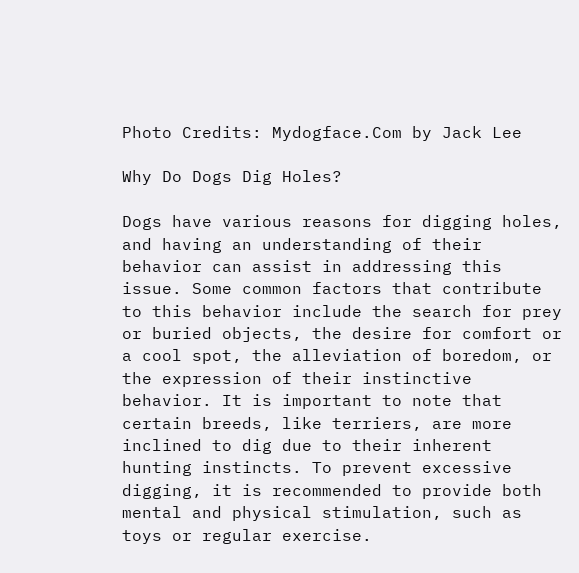Photo Credits: Mydogface.Com by Jack Lee

Why Do Dogs Dig Holes?

Dogs have various reasons for digging holes, and having an understanding of their behavior can assist in addressing this issue. Some common factors that contribute to this behavior include the search for prey or buried objects, the desire for comfort or a cool spot, the alleviation of boredom, or the expression of their instinctive behavior. It is important to note that certain breeds, like terriers, are more inclined to dig due to their inherent hunting instincts. To prevent excessive digging, it is recommended to provide both mental and physical stimulation, such as toys or regular exercise.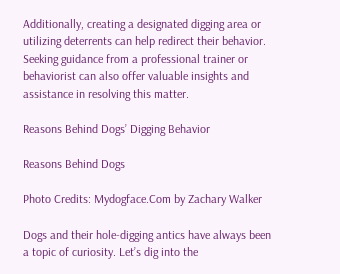Additionally, creating a designated digging area or utilizing deterrents can help redirect their behavior. Seeking guidance from a professional trainer or behaviorist can also offer valuable insights and assistance in resolving this matter.

Reasons Behind Dogs’ Digging Behavior

Reasons Behind Dogs

Photo Credits: Mydogface.Com by Zachary Walker

Dogs and their hole-digging antics have always been a topic of curiosity. Let’s dig into the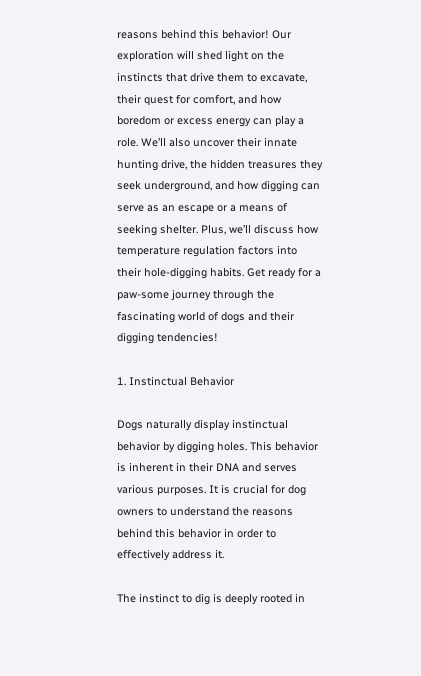reasons behind this behavior! Our exploration will shed light on the instincts that drive them to excavate, their quest for comfort, and how boredom or excess energy can play a role. We’ll also uncover their innate hunting drive, the hidden treasures they seek underground, and how digging can serve as an escape or a means of seeking shelter. Plus, we’ll discuss how temperature regulation factors into their hole-digging habits. Get ready for a paw-some journey through the fascinating world of dogs and their digging tendencies!

1. Instinctual Behavior

Dogs naturally display instinctual behavior by digging holes. This behavior is inherent in their DNA and serves various purposes. It is crucial for dog owners to understand the reasons behind this behavior in order to effectively address it.

The instinct to dig is deeply rooted in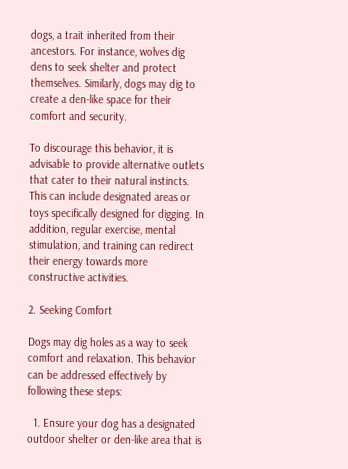dogs, a trait inherited from their ancestors. For instance, wolves dig dens to seek shelter and protect themselves. Similarly, dogs may dig to create a den-like space for their comfort and security.

To discourage this behavior, it is advisable to provide alternative outlets that cater to their natural instincts. This can include designated areas or toys specifically designed for digging. In addition, regular exercise, mental stimulation, and training can redirect their energy towards more constructive activities.

2. Seeking Comfort

Dogs may dig holes as a way to seek comfort and relaxation. This behavior can be addressed effectively by following these steps:

  1. Ensure your dog has a designated outdoor shelter or den-like area that is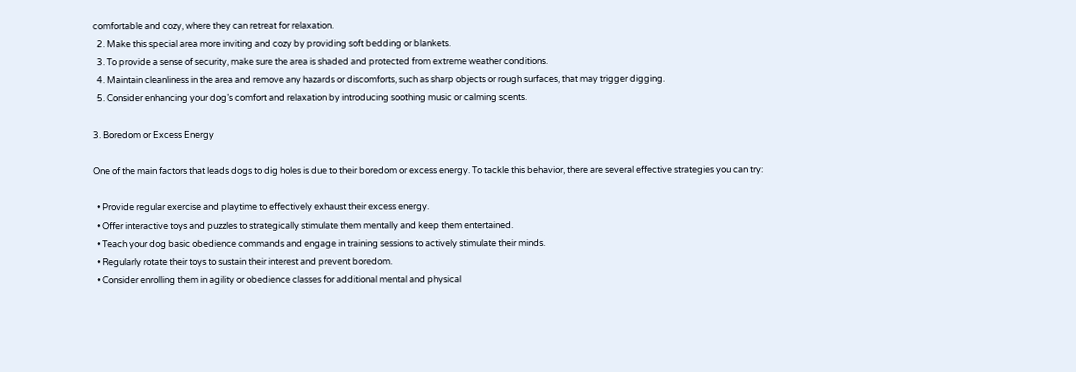comfortable and cozy, where they can retreat for relaxation.
  2. Make this special area more inviting and cozy by providing soft bedding or blankets.
  3. To provide a sense of security, make sure the area is shaded and protected from extreme weather conditions.
  4. Maintain cleanliness in the area and remove any hazards or discomforts, such as sharp objects or rough surfaces, that may trigger digging.
  5. Consider enhancing your dog’s comfort and relaxation by introducing soothing music or calming scents.

3. Boredom or Excess Energy

One of the main factors that leads dogs to dig holes is due to their boredom or excess energy. To tackle this behavior, there are several effective strategies you can try:

  • Provide regular exercise and playtime to effectively exhaust their excess energy.
  • Offer interactive toys and puzzles to strategically stimulate them mentally and keep them entertained.
  • Teach your dog basic obedience commands and engage in training sessions to actively stimulate their minds.
  • Regularly rotate their toys to sustain their interest and prevent boredom.
  • Consider enrolling them in agility or obedience classes for additional mental and physical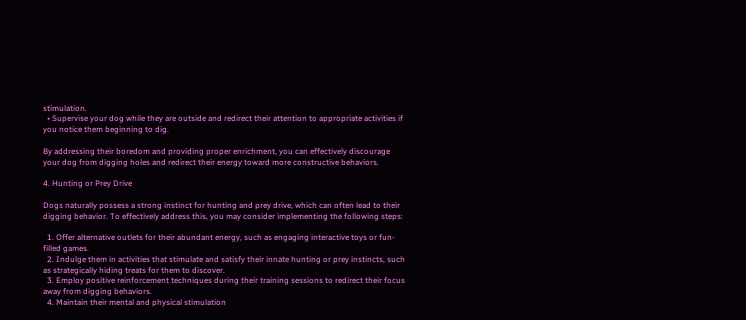stimulation.
  • Supervise your dog while they are outside and redirect their attention to appropriate activities if you notice them beginning to dig.

By addressing their boredom and providing proper enrichment, you can effectively discourage your dog from digging holes and redirect their energy toward more constructive behaviors.

4. Hunting or Prey Drive

Dogs naturally possess a strong instinct for hunting and prey drive, which can often lead to their digging behavior. To effectively address this, you may consider implementing the following steps:

  1. Offer alternative outlets for their abundant energy, such as engaging interactive toys or fun-filled games.
  2. Indulge them in activities that stimulate and satisfy their innate hunting or prey instincts, such as strategically hiding treats for them to discover.
  3. Employ positive reinforcement techniques during their training sessions to redirect their focus away from digging behaviors.
  4. Maintain their mental and physical stimulation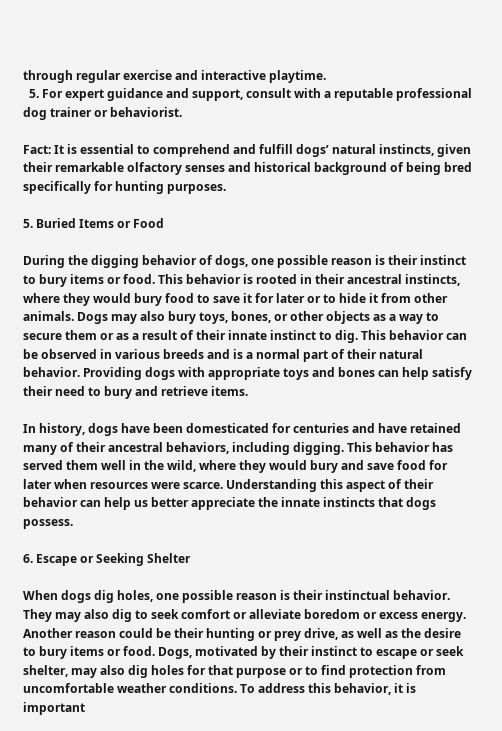through regular exercise and interactive playtime.
  5. For expert guidance and support, consult with a reputable professional dog trainer or behaviorist.

Fact: It is essential to comprehend and fulfill dogs’ natural instincts, given their remarkable olfactory senses and historical background of being bred specifically for hunting purposes.

5. Buried Items or Food

During the digging behavior of dogs, one possible reason is their instinct to bury items or food. This behavior is rooted in their ancestral instincts, where they would bury food to save it for later or to hide it from other animals. Dogs may also bury toys, bones, or other objects as a way to secure them or as a result of their innate instinct to dig. This behavior can be observed in various breeds and is a normal part of their natural behavior. Providing dogs with appropriate toys and bones can help satisfy their need to bury and retrieve items.

In history, dogs have been domesticated for centuries and have retained many of their ancestral behaviors, including digging. This behavior has served them well in the wild, where they would bury and save food for later when resources were scarce. Understanding this aspect of their behavior can help us better appreciate the innate instincts that dogs possess.

6. Escape or Seeking Shelter

When dogs dig holes, one possible reason is their instinctual behavior. They may also dig to seek comfort or alleviate boredom or excess energy. Another reason could be their hunting or prey drive, as well as the desire to bury items or food. Dogs, motivated by their instinct to escape or seek shelter, may also dig holes for that purpose or to find protection from uncomfortable weather conditions. To address this behavior, it is important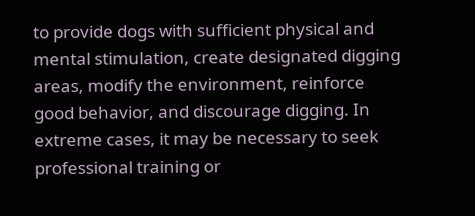to provide dogs with sufficient physical and mental stimulation, create designated digging areas, modify the environment, reinforce good behavior, and discourage digging. In extreme cases, it may be necessary to seek professional training or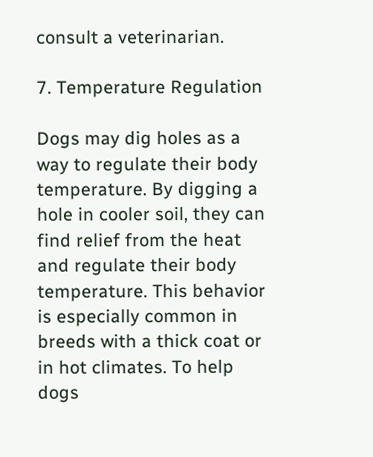consult a veterinarian.

7. Temperature Regulation

Dogs may dig holes as a way to regulate their body temperature. By digging a hole in cooler soil, they can find relief from the heat and regulate their body temperature. This behavior is especially common in breeds with a thick coat or in hot climates. To help dogs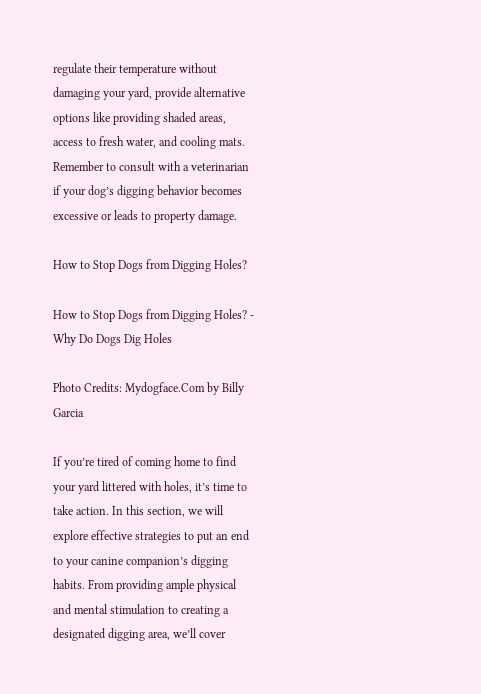regulate their temperature without damaging your yard, provide alternative options like providing shaded areas, access to fresh water, and cooling mats. Remember to consult with a veterinarian if your dog’s digging behavior becomes excessive or leads to property damage.

How to Stop Dogs from Digging Holes?

How to Stop Dogs from Digging Holes? - Why Do Dogs Dig Holes

Photo Credits: Mydogface.Com by Billy Garcia

If you’re tired of coming home to find your yard littered with holes, it’s time to take action. In this section, we will explore effective strategies to put an end to your canine companion’s digging habits. From providing ample physical and mental stimulation to creating a designated digging area, we’ll cover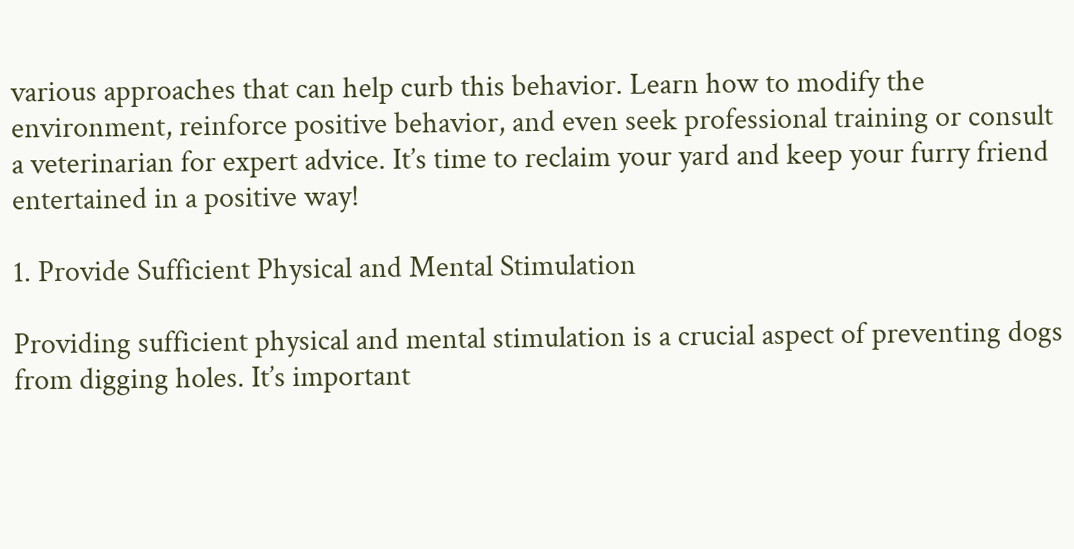various approaches that can help curb this behavior. Learn how to modify the environment, reinforce positive behavior, and even seek professional training or consult a veterinarian for expert advice. It’s time to reclaim your yard and keep your furry friend entertained in a positive way!

1. Provide Sufficient Physical and Mental Stimulation

Providing sufficient physical and mental stimulation is a crucial aspect of preventing dogs from digging holes. It’s important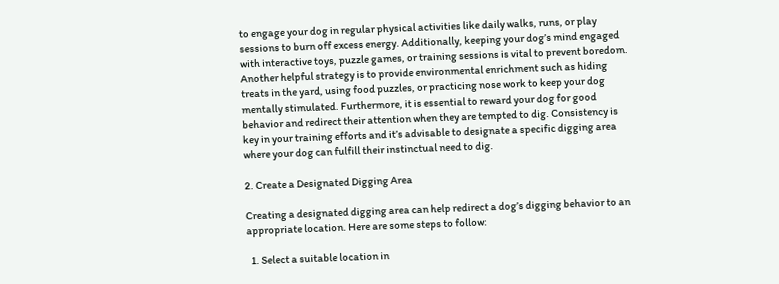to engage your dog in regular physical activities like daily walks, runs, or play sessions to burn off excess energy. Additionally, keeping your dog’s mind engaged with interactive toys, puzzle games, or training sessions is vital to prevent boredom. Another helpful strategy is to provide environmental enrichment such as hiding treats in the yard, using food puzzles, or practicing nose work to keep your dog mentally stimulated. Furthermore, it is essential to reward your dog for good behavior and redirect their attention when they are tempted to dig. Consistency is key in your training efforts and it’s advisable to designate a specific digging area where your dog can fulfill their instinctual need to dig.

2. Create a Designated Digging Area

Creating a designated digging area can help redirect a dog’s digging behavior to an appropriate location. Here are some steps to follow:

  1. Select a suitable location in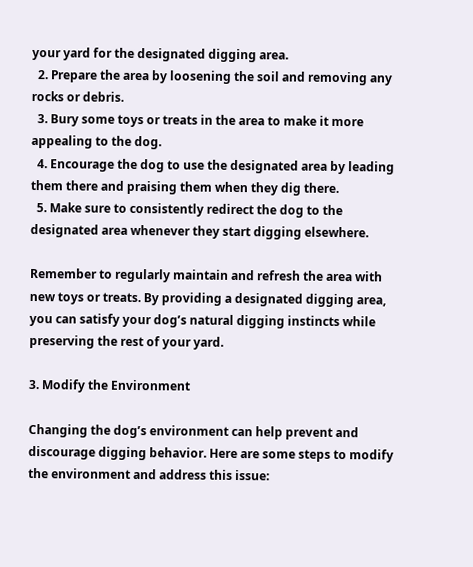your yard for the designated digging area.
  2. Prepare the area by loosening the soil and removing any rocks or debris.
  3. Bury some toys or treats in the area to make it more appealing to the dog.
  4. Encourage the dog to use the designated area by leading them there and praising them when they dig there.
  5. Make sure to consistently redirect the dog to the designated area whenever they start digging elsewhere.

Remember to regularly maintain and refresh the area with new toys or treats. By providing a designated digging area, you can satisfy your dog’s natural digging instincts while preserving the rest of your yard.

3. Modify the Environment

Changing the dog’s environment can help prevent and discourage digging behavior. Here are some steps to modify the environment and address this issue: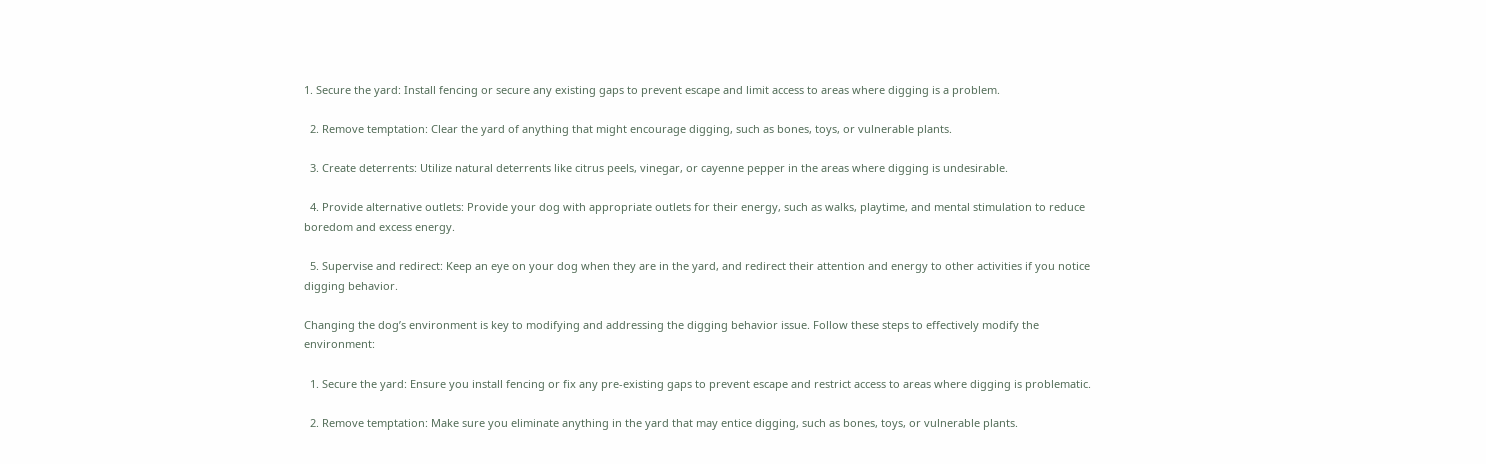1. Secure the yard: Install fencing or secure any existing gaps to prevent escape and limit access to areas where digging is a problem.

  2. Remove temptation: Clear the yard of anything that might encourage digging, such as bones, toys, or vulnerable plants.

  3. Create deterrents: Utilize natural deterrents like citrus peels, vinegar, or cayenne pepper in the areas where digging is undesirable.

  4. Provide alternative outlets: Provide your dog with appropriate outlets for their energy, such as walks, playtime, and mental stimulation to reduce boredom and excess energy.

  5. Supervise and redirect: Keep an eye on your dog when they are in the yard, and redirect their attention and energy to other activities if you notice digging behavior.

Changing the dog’s environment is key to modifying and addressing the digging behavior issue. Follow these steps to effectively modify the environment:

  1. Secure the yard: Ensure you install fencing or fix any pre-existing gaps to prevent escape and restrict access to areas where digging is problematic.

  2. Remove temptation: Make sure you eliminate anything in the yard that may entice digging, such as bones, toys, or vulnerable plants.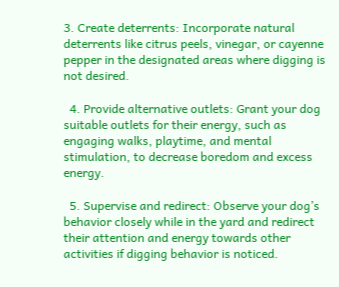3. Create deterrents: Incorporate natural deterrents like citrus peels, vinegar, or cayenne pepper in the designated areas where digging is not desired.

  4. Provide alternative outlets: Grant your dog suitable outlets for their energy, such as engaging walks, playtime, and mental stimulation, to decrease boredom and excess energy.

  5. Supervise and redirect: Observe your dog’s behavior closely while in the yard and redirect their attention and energy towards other activities if digging behavior is noticed.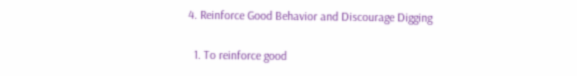4. Reinforce Good Behavior and Discourage Digging

  1. To reinforce good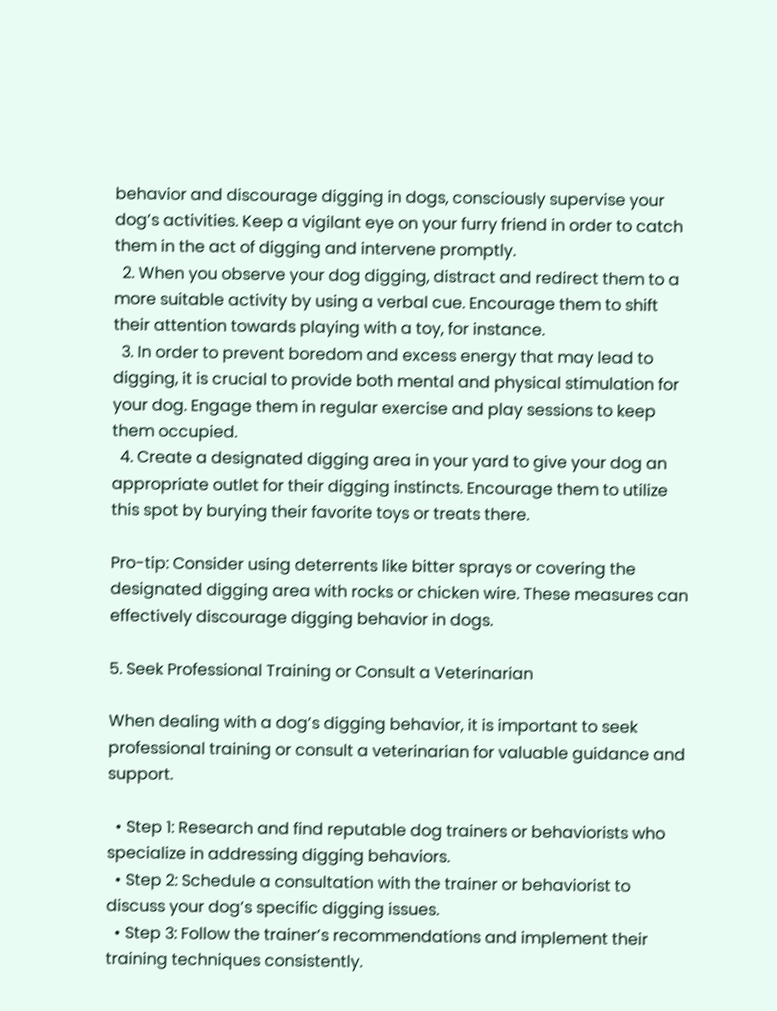behavior and discourage digging in dogs, consciously supervise your dog’s activities. Keep a vigilant eye on your furry friend in order to catch them in the act of digging and intervene promptly.
  2. When you observe your dog digging, distract and redirect them to a more suitable activity by using a verbal cue. Encourage them to shift their attention towards playing with a toy, for instance.
  3. In order to prevent boredom and excess energy that may lead to digging, it is crucial to provide both mental and physical stimulation for your dog. Engage them in regular exercise and play sessions to keep them occupied.
  4. Create a designated digging area in your yard to give your dog an appropriate outlet for their digging instincts. Encourage them to utilize this spot by burying their favorite toys or treats there.

Pro-tip: Consider using deterrents like bitter sprays or covering the designated digging area with rocks or chicken wire. These measures can effectively discourage digging behavior in dogs.

5. Seek Professional Training or Consult a Veterinarian

When dealing with a dog’s digging behavior, it is important to seek professional training or consult a veterinarian for valuable guidance and support.

  • Step 1: Research and find reputable dog trainers or behaviorists who specialize in addressing digging behaviors.
  • Step 2: Schedule a consultation with the trainer or behaviorist to discuss your dog’s specific digging issues.
  • Step 3: Follow the trainer’s recommendations and implement their training techniques consistently.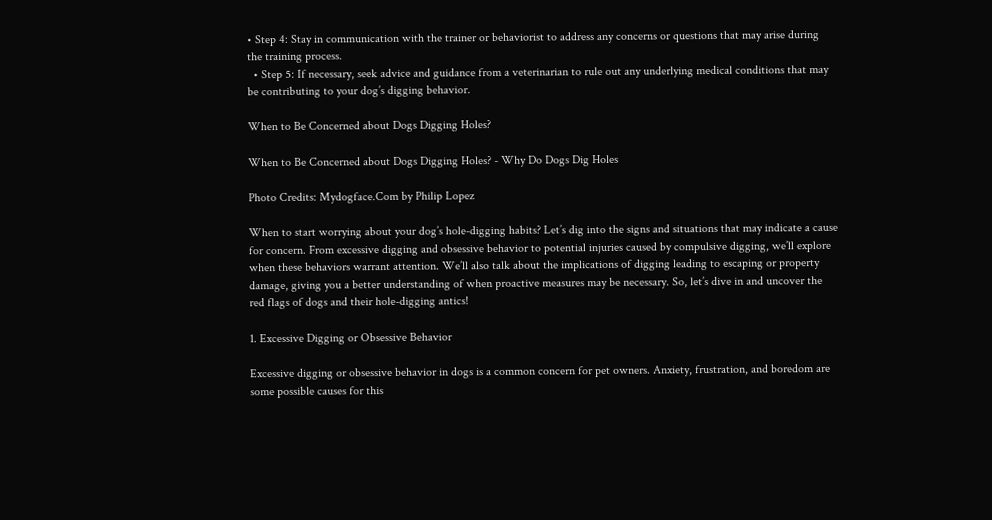• Step 4: Stay in communication with the trainer or behaviorist to address any concerns or questions that may arise during the training process.
  • Step 5: If necessary, seek advice and guidance from a veterinarian to rule out any underlying medical conditions that may be contributing to your dog’s digging behavior.

When to Be Concerned about Dogs Digging Holes?

When to Be Concerned about Dogs Digging Holes? - Why Do Dogs Dig Holes

Photo Credits: Mydogface.Com by Philip Lopez

When to start worrying about your dog’s hole-digging habits? Let’s dig into the signs and situations that may indicate a cause for concern. From excessive digging and obsessive behavior to potential injuries caused by compulsive digging, we’ll explore when these behaviors warrant attention. We’ll also talk about the implications of digging leading to escaping or property damage, giving you a better understanding of when proactive measures may be necessary. So, let’s dive in and uncover the red flags of dogs and their hole-digging antics!

1. Excessive Digging or Obsessive Behavior

Excessive digging or obsessive behavior in dogs is a common concern for pet owners. Anxiety, frustration, and boredom are some possible causes for this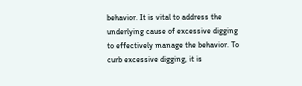behavior. It is vital to address the underlying cause of excessive digging to effectively manage the behavior. To curb excessive digging, it is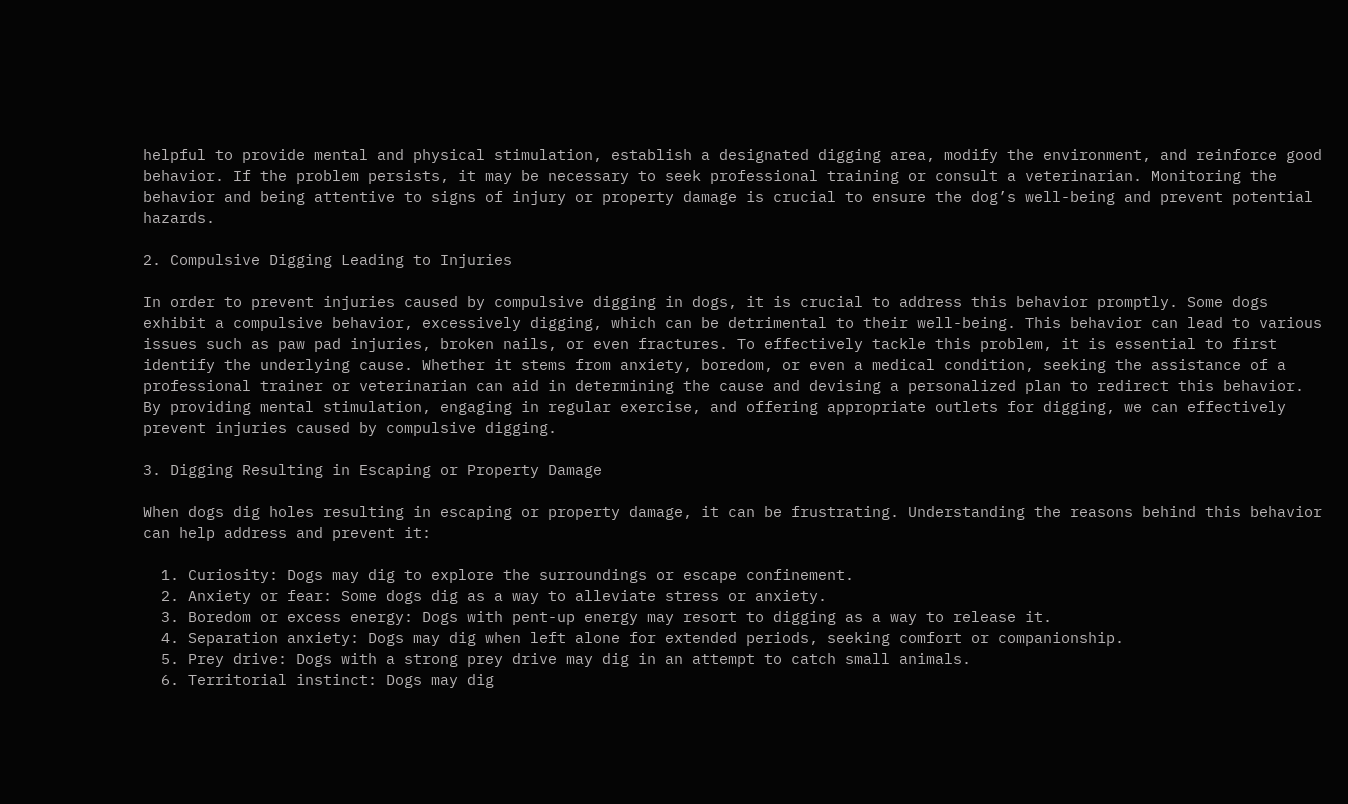helpful to provide mental and physical stimulation, establish a designated digging area, modify the environment, and reinforce good behavior. If the problem persists, it may be necessary to seek professional training or consult a veterinarian. Monitoring the behavior and being attentive to signs of injury or property damage is crucial to ensure the dog’s well-being and prevent potential hazards.

2. Compulsive Digging Leading to Injuries

In order to prevent injuries caused by compulsive digging in dogs, it is crucial to address this behavior promptly. Some dogs exhibit a compulsive behavior, excessively digging, which can be detrimental to their well-being. This behavior can lead to various issues such as paw pad injuries, broken nails, or even fractures. To effectively tackle this problem, it is essential to first identify the underlying cause. Whether it stems from anxiety, boredom, or even a medical condition, seeking the assistance of a professional trainer or veterinarian can aid in determining the cause and devising a personalized plan to redirect this behavior. By providing mental stimulation, engaging in regular exercise, and offering appropriate outlets for digging, we can effectively prevent injuries caused by compulsive digging.

3. Digging Resulting in Escaping or Property Damage

When dogs dig holes resulting in escaping or property damage, it can be frustrating. Understanding the reasons behind this behavior can help address and prevent it:

  1. Curiosity: Dogs may dig to explore the surroundings or escape confinement.
  2. Anxiety or fear: Some dogs dig as a way to alleviate stress or anxiety.
  3. Boredom or excess energy: Dogs with pent-up energy may resort to digging as a way to release it.
  4. Separation anxiety: Dogs may dig when left alone for extended periods, seeking comfort or companionship.
  5. Prey drive: Dogs with a strong prey drive may dig in an attempt to catch small animals.
  6. Territorial instinct: Dogs may dig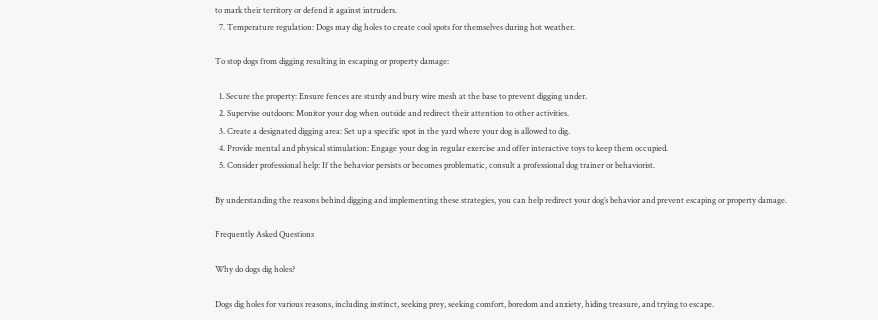to mark their territory or defend it against intruders.
  7. Temperature regulation: Dogs may dig holes to create cool spots for themselves during hot weather.

To stop dogs from digging resulting in escaping or property damage:

  1. Secure the property: Ensure fences are sturdy and bury wire mesh at the base to prevent digging under.
  2. Supervise outdoors: Monitor your dog when outside and redirect their attention to other activities.
  3. Create a designated digging area: Set up a specific spot in the yard where your dog is allowed to dig.
  4. Provide mental and physical stimulation: Engage your dog in regular exercise and offer interactive toys to keep them occupied.
  5. Consider professional help: If the behavior persists or becomes problematic, consult a professional dog trainer or behaviorist.

By understanding the reasons behind digging and implementing these strategies, you can help redirect your dog’s behavior and prevent escaping or property damage.

Frequently Asked Questions

Why do dogs dig holes?

Dogs dig holes for various reasons, including instinct, seeking prey, seeking comfort, boredom and anxiety, hiding treasure, and trying to escape.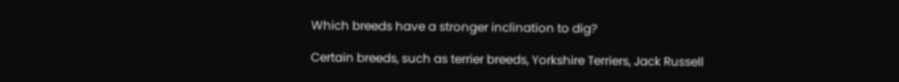Which breeds have a stronger inclination to dig?

Certain breeds, such as terrier breeds, Yorkshire Terriers, Jack Russell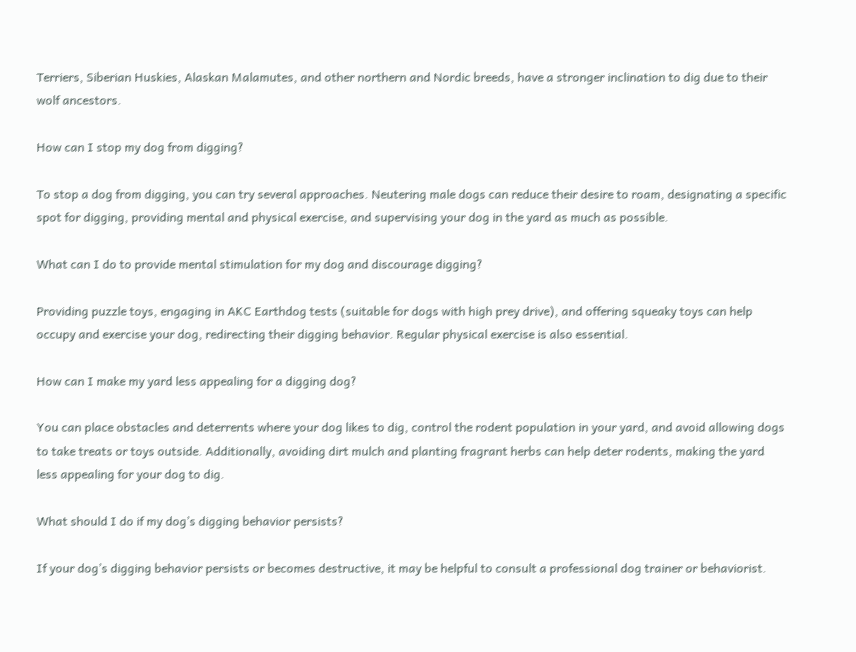Terriers, Siberian Huskies, Alaskan Malamutes, and other northern and Nordic breeds, have a stronger inclination to dig due to their wolf ancestors.

How can I stop my dog from digging?

To stop a dog from digging, you can try several approaches. Neutering male dogs can reduce their desire to roam, designating a specific spot for digging, providing mental and physical exercise, and supervising your dog in the yard as much as possible.

What can I do to provide mental stimulation for my dog and discourage digging?

Providing puzzle toys, engaging in AKC Earthdog tests (suitable for dogs with high prey drive), and offering squeaky toys can help occupy and exercise your dog, redirecting their digging behavior. Regular physical exercise is also essential.

How can I make my yard less appealing for a digging dog?

You can place obstacles and deterrents where your dog likes to dig, control the rodent population in your yard, and avoid allowing dogs to take treats or toys outside. Additionally, avoiding dirt mulch and planting fragrant herbs can help deter rodents, making the yard less appealing for your dog to dig.

What should I do if my dog’s digging behavior persists?

If your dog’s digging behavior persists or becomes destructive, it may be helpful to consult a professional dog trainer or behaviorist.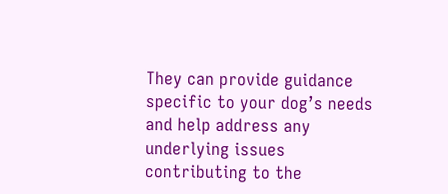They can provide guidance specific to your dog’s needs and help address any underlying issues contributing to the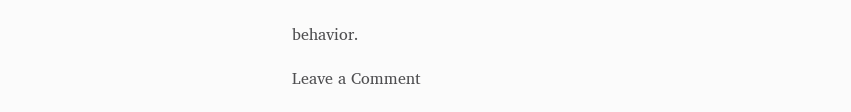behavior.

Leave a Comment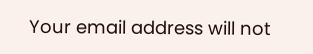Your email address will not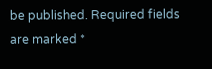be published. Required fields are marked *